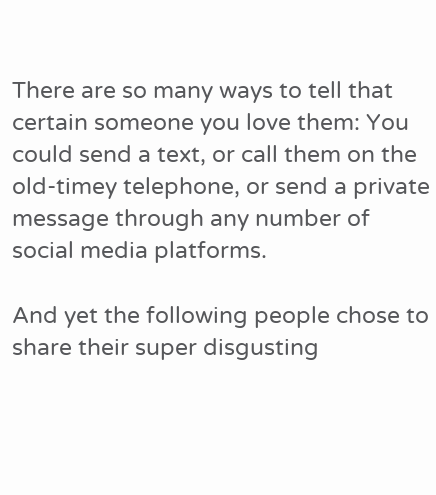There are so many ways to tell that certain someone you love them: You could send a text, or call them on the old-timey telephone, or send a private message through any number of social media platforms.

And yet the following people chose to share their super disgusting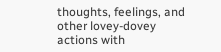thoughts, feelings, and other lovey-dovey actions with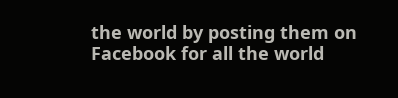the world by posting them on Facebook for all the world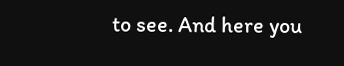to see. And here you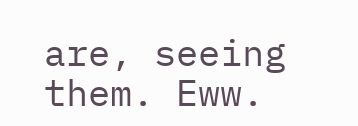are, seeing them. Eww.